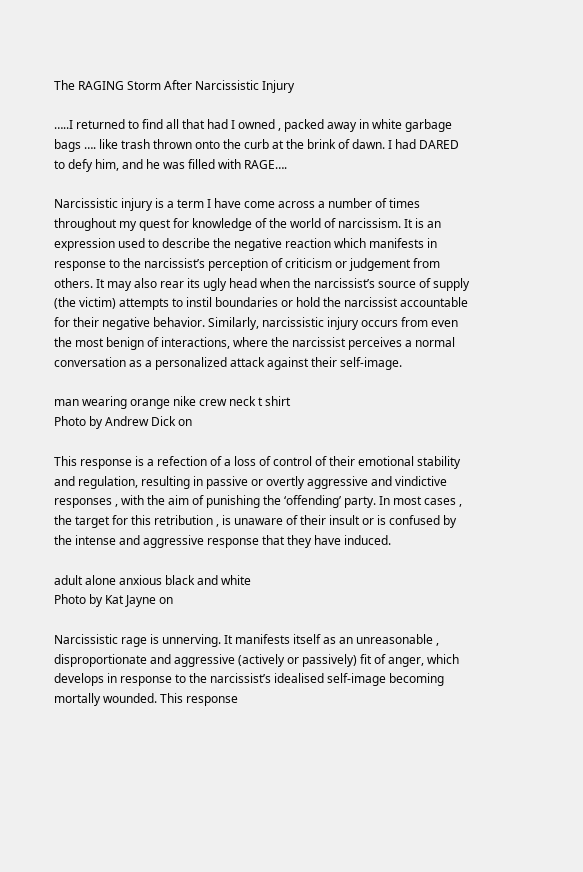The RAGING Storm After Narcissistic Injury

…..I returned to find all that had I owned , packed away in white garbage bags …. like trash thrown onto the curb at the brink of dawn. I had DARED to defy him, and he was filled with RAGE….

Narcissistic injury is a term I have come across a number of times throughout my quest for knowledge of the world of narcissism. It is an expression used to describe the negative reaction which manifests in response to the narcissist’s perception of criticism or judgement from others. It may also rear its ugly head when the narcissist’s source of supply (the victim) attempts to instil boundaries or hold the narcissist accountable for their negative behavior. Similarly, narcissistic injury occurs from even the most benign of interactions, where the narcissist perceives a normal conversation as a personalized attack against their self-image.

man wearing orange nike crew neck t shirt
Photo by Andrew Dick on

This response is a refection of a loss of control of their emotional stability and regulation, resulting in passive or overtly aggressive and vindictive responses , with the aim of punishing the ‘offending’ party. In most cases , the target for this retribution , is unaware of their insult or is confused by the intense and aggressive response that they have induced.

adult alone anxious black and white
Photo by Kat Jayne on

Narcissistic rage is unnerving. It manifests itself as an unreasonable , disproportionate and aggressive (actively or passively) fit of anger, which develops in response to the narcissist’s idealised self-image becoming mortally wounded. This response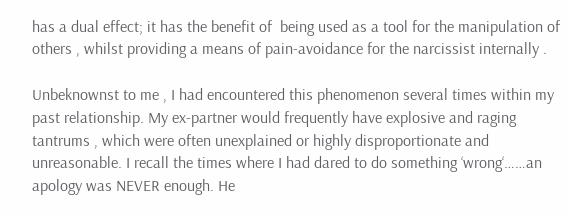has a dual effect; it has the benefit of  being used as a tool for the manipulation of others , whilst providing a means of pain-avoidance for the narcissist internally .

Unbeknownst to me , I had encountered this phenomenon several times within my past relationship. My ex-partner would frequently have explosive and raging tantrums , which were often unexplained or highly disproportionate and unreasonable. I recall the times where I had dared to do something ‘wrong‘……an apology was NEVER enough. He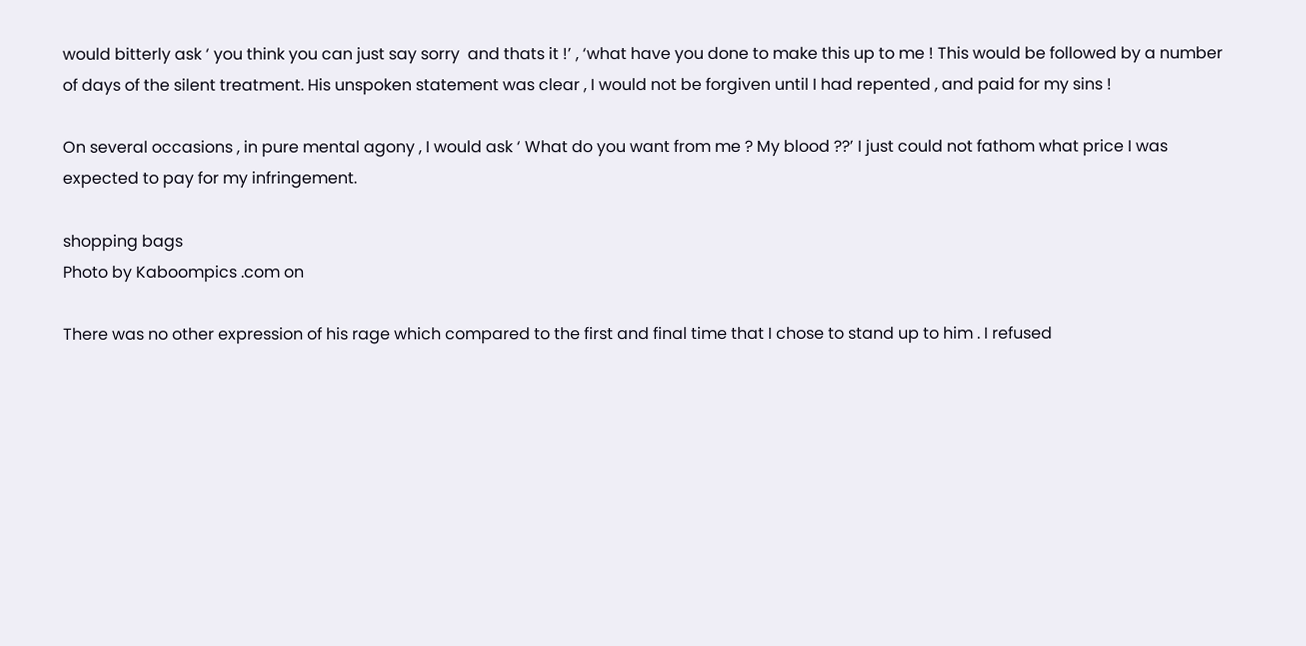would bitterly ask ‘ you think you can just say sorry  and thats it !’ , ‘what have you done to make this up to me ! This would be followed by a number of days of the silent treatment. His unspoken statement was clear , I would not be forgiven until I had repented , and paid for my sins !

On several occasions , in pure mental agony , I would ask ‘ What do you want from me ? My blood ??’ I just could not fathom what price I was expected to pay for my infringement.

shopping bags
Photo by Kaboompics .com on

There was no other expression of his rage which compared to the first and final time that I chose to stand up to him . I refused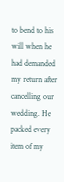to bend to his will when he had demanded my return after cancelling our wedding. He packed every item of my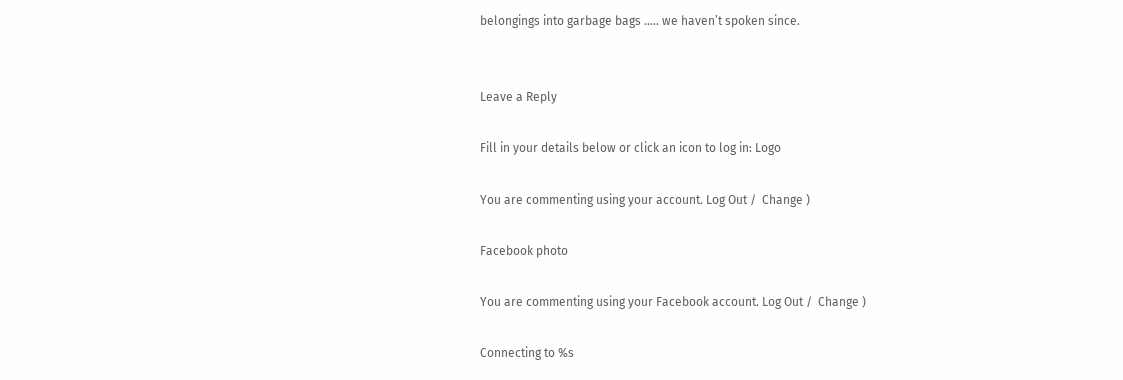belongings into garbage bags ….. we haven’t spoken since.


Leave a Reply

Fill in your details below or click an icon to log in: Logo

You are commenting using your account. Log Out /  Change )

Facebook photo

You are commenting using your Facebook account. Log Out /  Change )

Connecting to %s